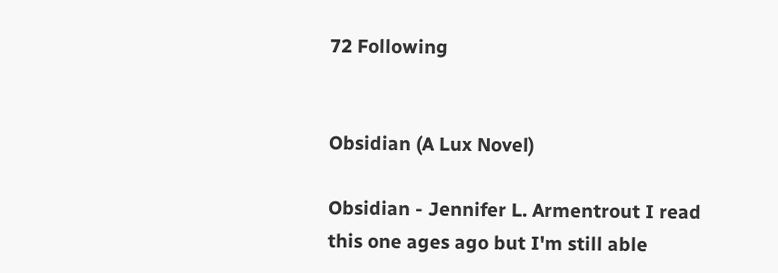72 Following


Obsidian (A Lux Novel)

Obsidian - Jennifer L. Armentrout I read this one ages ago but I'm still able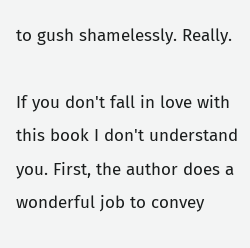to gush shamelessly. Really.

If you don't fall in love with this book I don't understand you. First, the author does a wonderful job to convey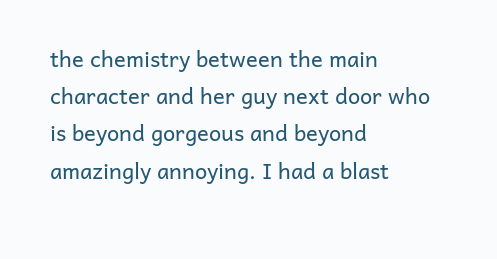the chemistry between the main character and her guy next door who is beyond gorgeous and beyond amazingly annoying. I had a blast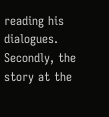reading his dialogues. Secondly, the story at the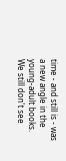time - and still is - was a new angle in the young-adult books. We still don't see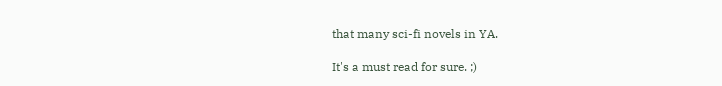that many sci-fi novels in YA.

It's a must read for sure. ;)